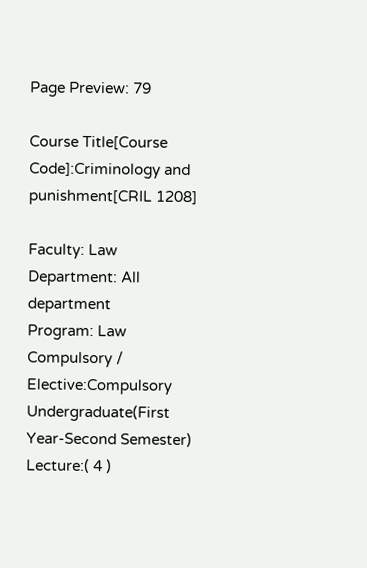Page Preview: 79

Course Title[Course Code]:Criminology and punishment[CRIL 1208]

Faculty: Law
Department: All department
Program: Law
Compulsory / Elective:Compulsory
Undergraduate(First Year-Second Semester)
Lecture:( 4 )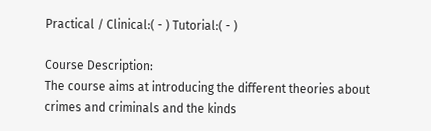Practical / Clinical:( - ) Tutorial:( - )

Course Description:
The course aims at introducing the different theories about crimes and criminals and the kinds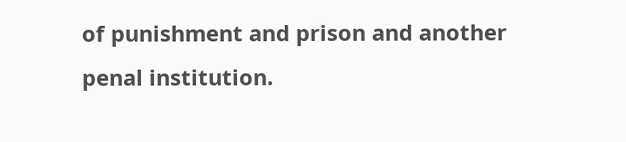of punishment and prison and another penal institution.